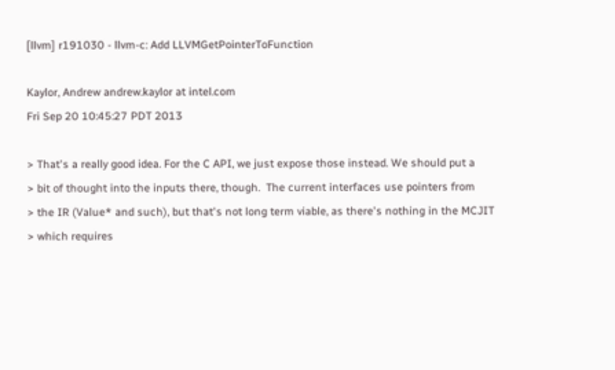[llvm] r191030 - llvm-c: Add LLVMGetPointerToFunction

Kaylor, Andrew andrew.kaylor at intel.com
Fri Sep 20 10:45:27 PDT 2013

> That's a really good idea. For the C API, we just expose those instead. We should put a
> bit of thought into the inputs there, though.  The current interfaces use pointers from
> the IR (Value* and such), but that's not long term viable, as there's nothing in the MCJIT
> which requires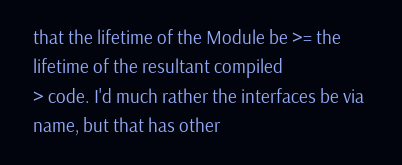that the lifetime of the Module be >= the lifetime of the resultant compiled
> code. I'd much rather the interfaces be via name, but that has other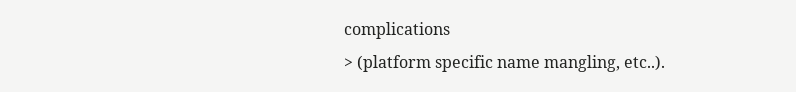complications
> (platform specific name mangling, etc..).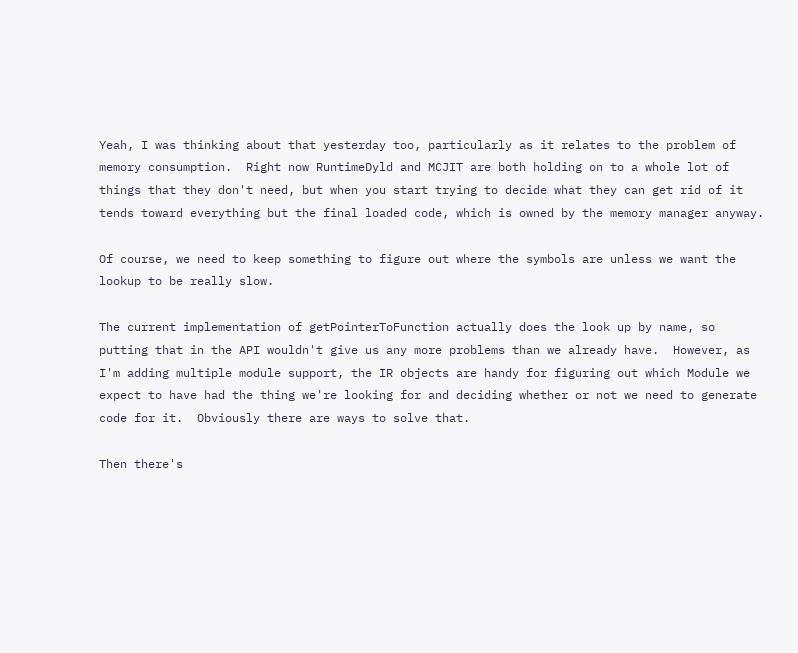Yeah, I was thinking about that yesterday too, particularly as it relates to the problem of memory consumption.  Right now RuntimeDyld and MCJIT are both holding on to a whole lot of things that they don't need, but when you start trying to decide what they can get rid of it tends toward everything but the final loaded code, which is owned by the memory manager anyway.

Of course, we need to keep something to figure out where the symbols are unless we want the lookup to be really slow.

The current implementation of getPointerToFunction actually does the look up by name, so putting that in the API wouldn't give us any more problems than we already have.  However, as I'm adding multiple module support, the IR objects are handy for figuring out which Module we expect to have had the thing we're looking for and deciding whether or not we need to generate code for it.  Obviously there are ways to solve that.

Then there's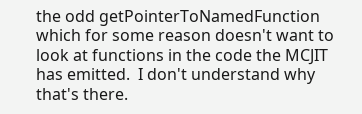the odd getPointerToNamedFunction which for some reason doesn't want to look at functions in the code the MCJIT has emitted.  I don't understand why that's there.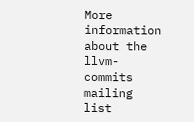More information about the llvm-commits mailing list